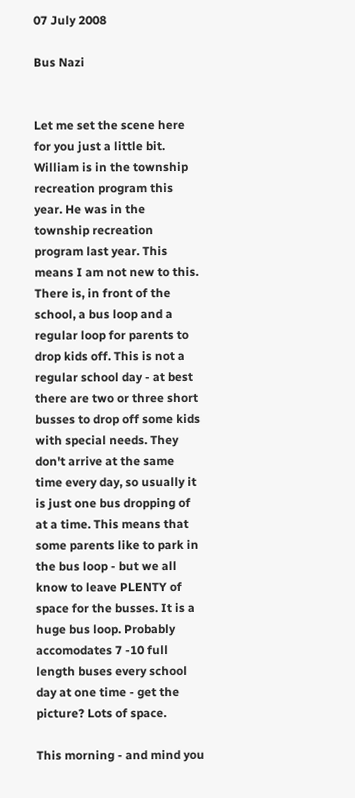07 July 2008

Bus Nazi


Let me set the scene here for you just a little bit. William is in the township recreation program this year. He was in the township recreation program last year. This means I am not new to this. There is, in front of the school, a bus loop and a regular loop for parents to drop kids off. This is not a regular school day - at best there are two or three short busses to drop off some kids with special needs. They don't arrive at the same time every day, so usually it is just one bus dropping of at a time. This means that some parents like to park in the bus loop - but we all know to leave PLENTY of space for the busses. It is a huge bus loop. Probably accomodates 7 -10 full length buses every school day at one time - get the picture? Lots of space.

This morning - and mind you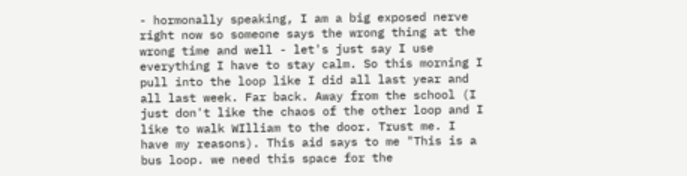- hormonally speaking, I am a big exposed nerve right now so someone says the wrong thing at the wrong time and well - let's just say I use everything I have to stay calm. So this morning I pull into the loop like I did all last year and all last week. Far back. Away from the school (I just don't like the chaos of the other loop and I like to walk WIlliam to the door. Trust me. I have my reasons). This aid says to me "This is a bus loop. we need this space for the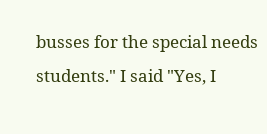busses for the special needs students." I said "Yes, I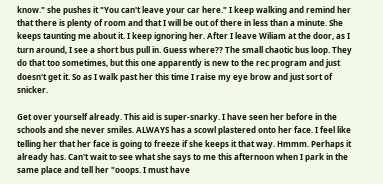know." she pushes it "You can't leave your car here." I keep walking and remind her that there is plenty of room and that I will be out of there in less than a minute. She keeps taunting me about it. I keep ignoring her. After I leave Wiliam at the door, as I turn around, I see a short bus pull in. Guess where?? The small chaotic bus loop. They do that too sometimes, but this one apparently is new to the rec program and just doesn't get it. So as I walk past her this time I raise my eye brow and just sort of snicker.

Get over yourself already. This aid is super-snarky. I have seen her before in the schools and she never smiles. ALWAYS has a scowl plastered onto her face. I feel like telling her that her face is going to freeze if she keeps it that way. Hmmm. Perhaps it already has. Can't wait to see what she says to me this afternoon when I park in the same place and tell her "ooops. I must have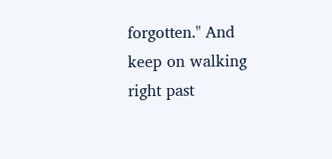forgotten." And keep on walking right past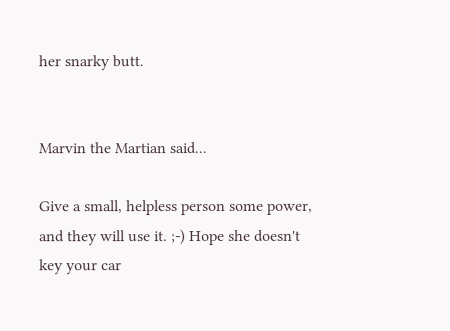her snarky butt.


Marvin the Martian said...

Give a small, helpless person some power, and they will use it. ;-) Hope she doesn't key your car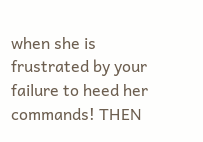when she is frustrated by your failure to heed her commands! THEN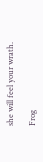she will feel your wrath.

Frog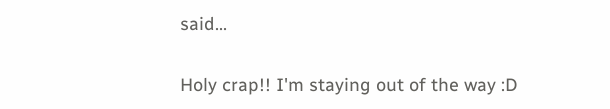said...

Holy crap!! I'm staying out of the way :D